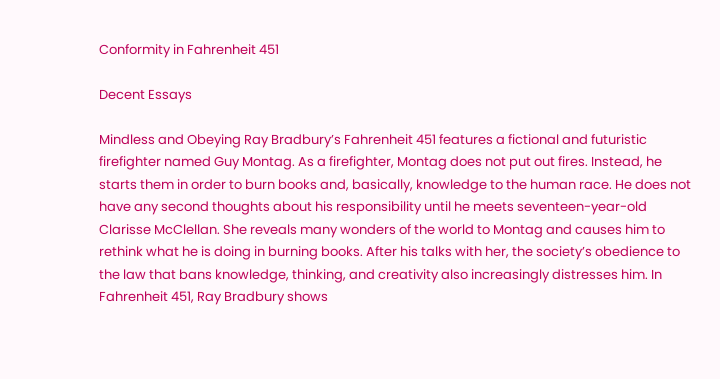Conformity in Fahrenheit 451

Decent Essays

Mindless and Obeying Ray Bradbury’s Fahrenheit 451 features a fictional and futuristic firefighter named Guy Montag. As a firefighter, Montag does not put out fires. Instead, he starts them in order to burn books and, basically, knowledge to the human race. He does not have any second thoughts about his responsibility until he meets seventeen-year-old Clarisse McClellan. She reveals many wonders of the world to Montag and causes him to rethink what he is doing in burning books. After his talks with her, the society’s obedience to the law that bans knowledge, thinking, and creativity also increasingly distresses him. In Fahrenheit 451, Ray Bradbury shows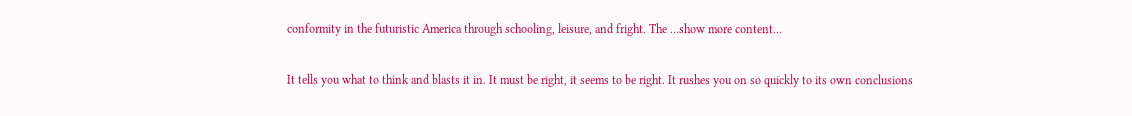conformity in the futuristic America through schooling, leisure, and fright. The …show more content…

It tells you what to think and blasts it in. It must be right, it seems to be right. It rushes you on so quickly to its own conclusions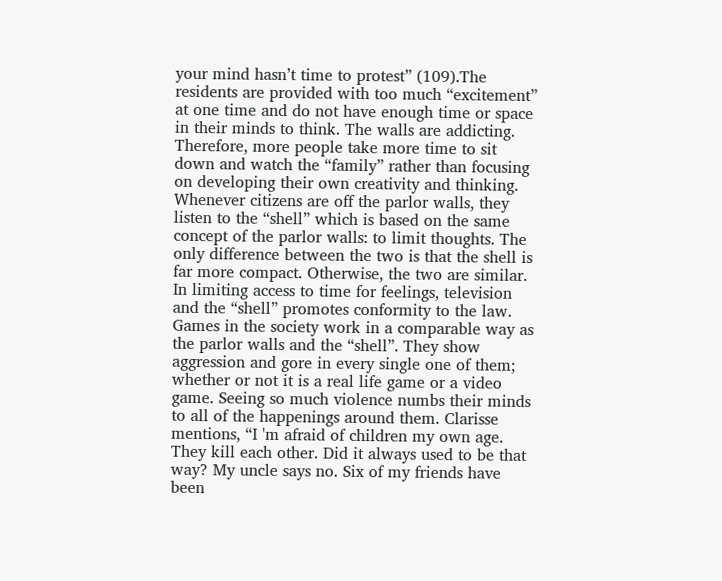your mind hasn’t time to protest” (109).The residents are provided with too much “excitement” at one time and do not have enough time or space in their minds to think. The walls are addicting. Therefore, more people take more time to sit down and watch the “family” rather than focusing on developing their own creativity and thinking. Whenever citizens are off the parlor walls, they listen to the “shell” which is based on the same concept of the parlor walls: to limit thoughts. The only difference between the two is that the shell is far more compact. Otherwise, the two are similar. In limiting access to time for feelings, television and the “shell” promotes conformity to the law. Games in the society work in a comparable way as the parlor walls and the “shell”. They show aggression and gore in every single one of them; whether or not it is a real life game or a video game. Seeing so much violence numbs their minds to all of the happenings around them. Clarisse mentions, “I 'm afraid of children my own age. They kill each other. Did it always used to be that way? My uncle says no. Six of my friends have been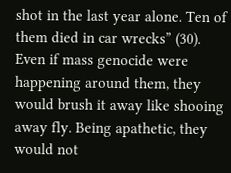shot in the last year alone. Ten of them died in car wrecks” (30). Even if mass genocide were happening around them, they would brush it away like shooing away fly. Being apathetic, they would not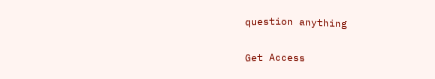question anything

Get Access